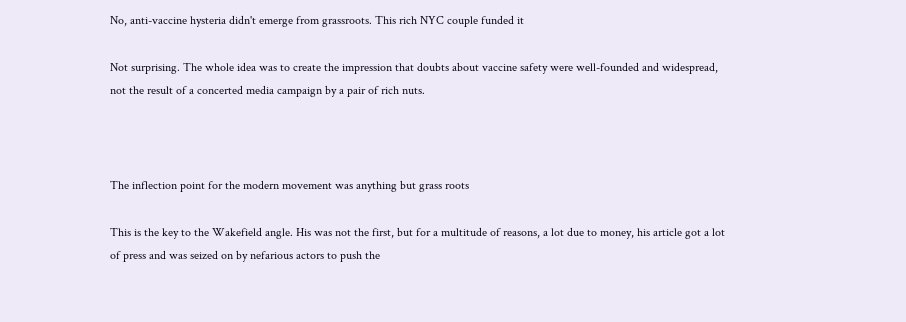No, anti-vaccine hysteria didn't emerge from grassroots. This rich NYC couple funded it

Not surprising. The whole idea was to create the impression that doubts about vaccine safety were well-founded and widespread, not the result of a concerted media campaign by a pair of rich nuts.



The inflection point for the modern movement was anything but grass roots

This is the key to the Wakefield angle. His was not the first, but for a multitude of reasons, a lot due to money, his article got a lot of press and was seized on by nefarious actors to push the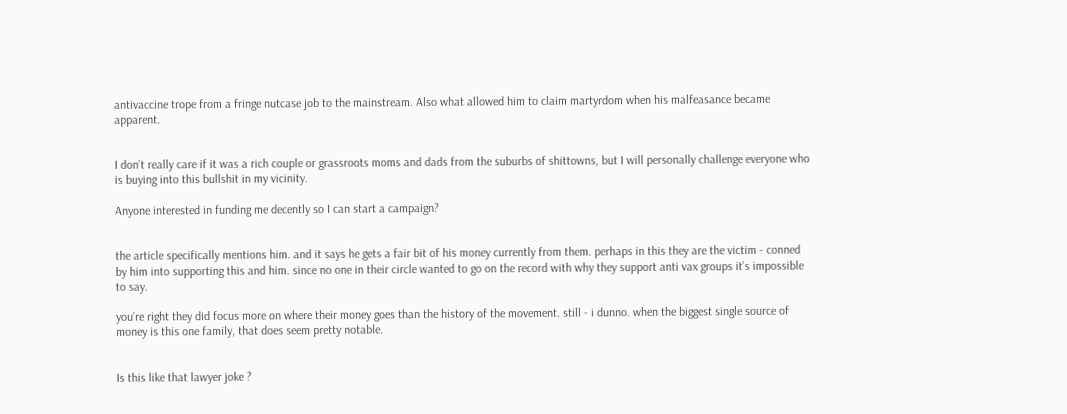antivaccine trope from a fringe nutcase job to the mainstream. Also what allowed him to claim martyrdom when his malfeasance became apparent.


I don’t really care if it was a rich couple or grassroots moms and dads from the suburbs of shittowns, but I will personally challenge everyone who is buying into this bullshit in my vicinity.

Anyone interested in funding me decently so I can start a campaign?


the article specifically mentions him. and it says he gets a fair bit of his money currently from them. perhaps in this they are the victim - conned by him into supporting this and him. since no one in their circle wanted to go on the record with why they support anti vax groups it’s impossible to say.

you’re right they did focus more on where their money goes than the history of the movement. still - i dunno. when the biggest single source of money is this one family, that does seem pretty notable.


Is this like that lawyer joke ?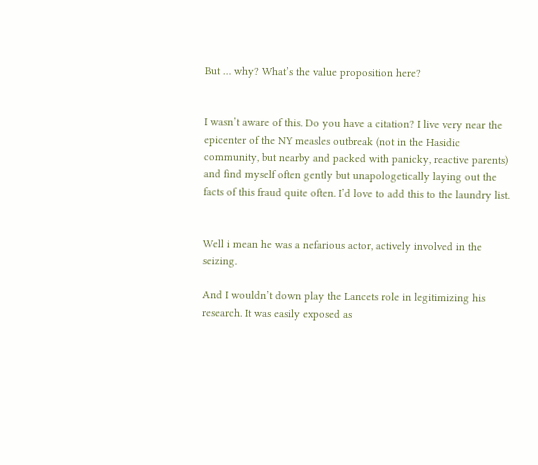But … why? What’s the value proposition here?


I wasn’t aware of this. Do you have a citation? I live very near the epicenter of the NY measles outbreak (not in the Hasidic community, but nearby and packed with panicky, reactive parents) and find myself often gently but unapologetically laying out the facts of this fraud quite often. I’d love to add this to the laundry list.


Well i mean he was a nefarious actor, actively involved in the seizing.

And I wouldn’t down play the Lancets role in legitimizing his research. It was easily exposed as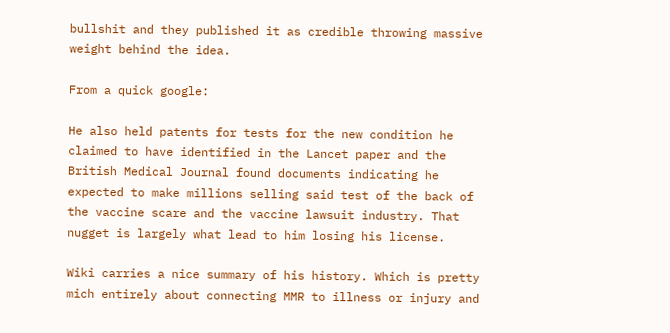bullshit and they published it as credible throwing massive weight behind the idea.

From a quick google:

He also held patents for tests for the new condition he claimed to have identified in the Lancet paper and the British Medical Journal found documents indicating he expected to make millions selling said test of the back of the vaccine scare and the vaccine lawsuit industry. That nugget is largely what lead to him losing his license.

Wiki carries a nice summary of his history. Which is pretty mich entirely about connecting MMR to illness or injury and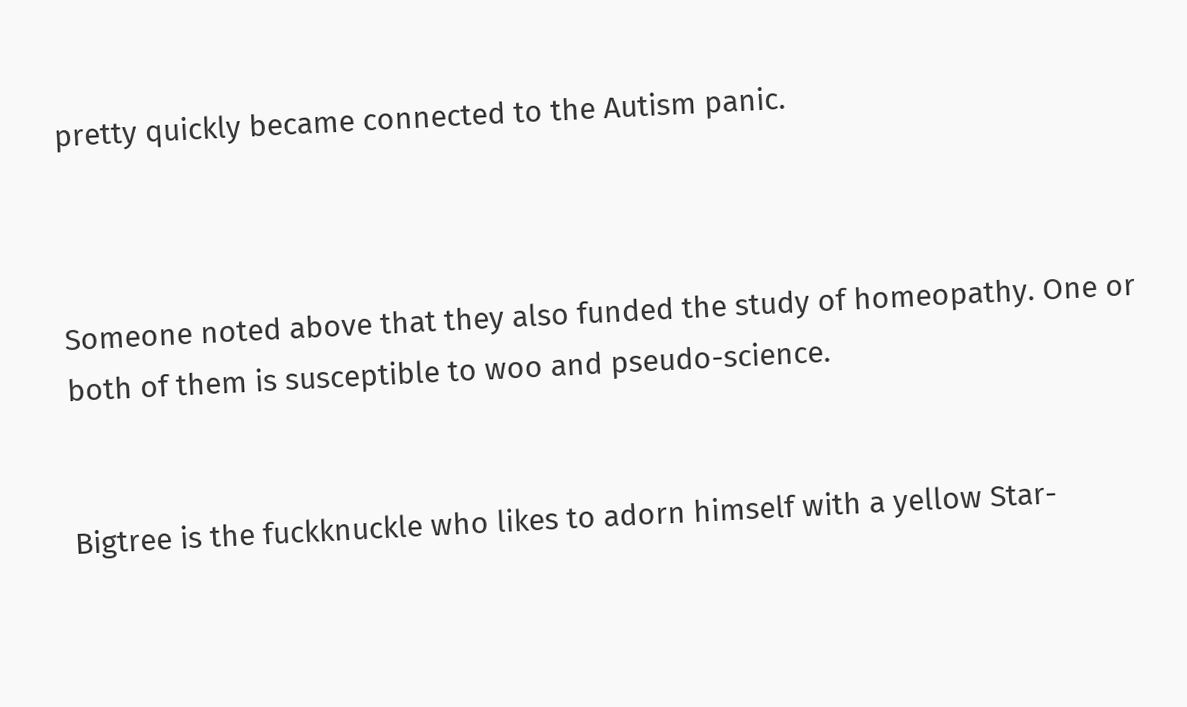pretty quickly became connected to the Autism panic.



Someone noted above that they also funded the study of homeopathy. One or both of them is susceptible to woo and pseudo-science.


Bigtree is the fuckknuckle who likes to adorn himself with a yellow Star-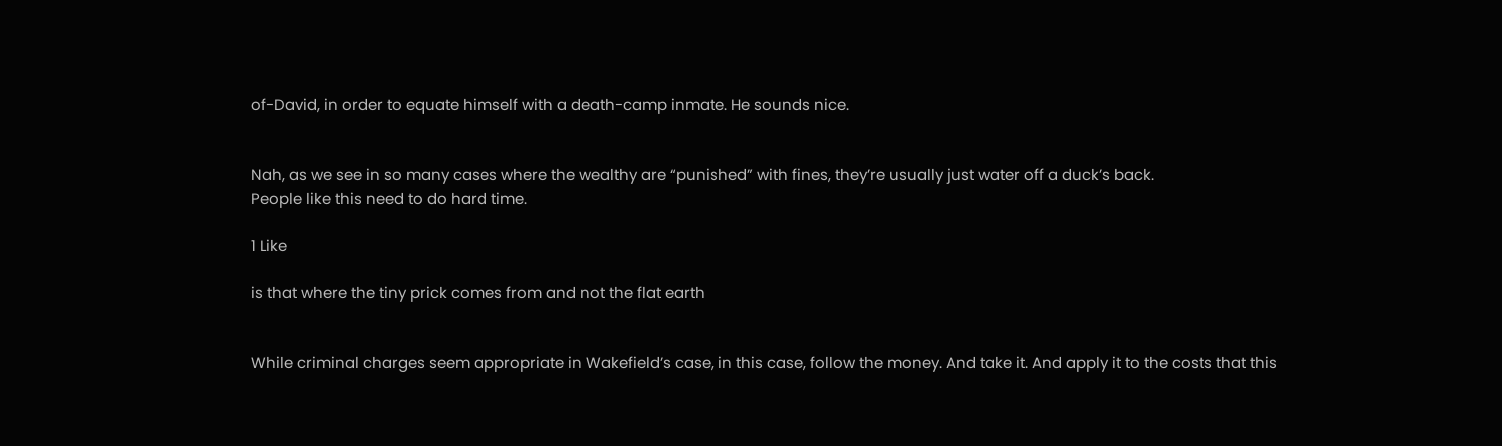of-David, in order to equate himself with a death-camp inmate. He sounds nice.


Nah, as we see in so many cases where the wealthy are “punished” with fines, they’re usually just water off a duck’s back.
People like this need to do hard time.

1 Like

is that where the tiny prick comes from and not the flat earth


While criminal charges seem appropriate in Wakefield’s case, in this case, follow the money. And take it. And apply it to the costs that this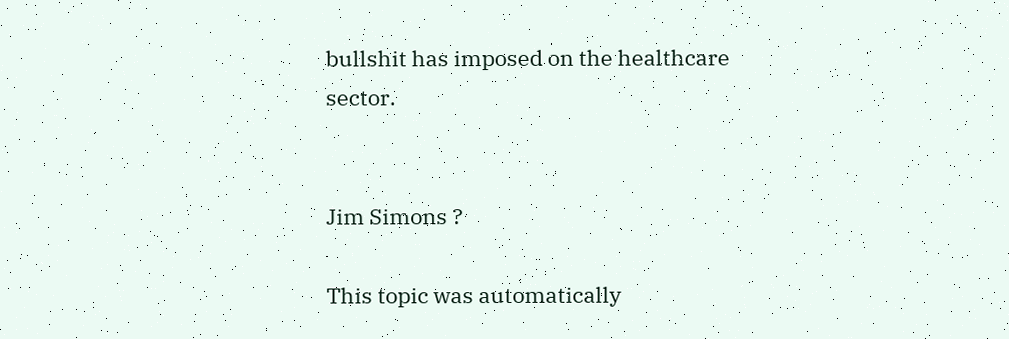bullshit has imposed on the healthcare sector.


Jim Simons ?

This topic was automatically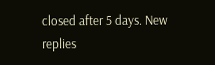closed after 5 days. New replies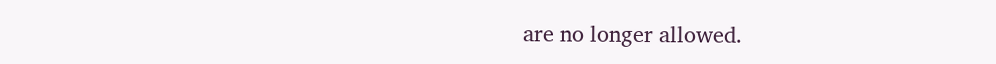are no longer allowed.